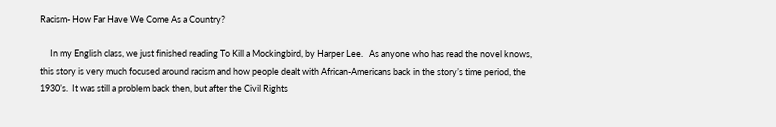Racism- How Far Have We Come As a Country?

     In my English class, we just finished reading To Kill a Mockingbird, by Harper Lee.   As anyone who has read the novel knows, this story is very much focused around racism and how people dealt with African-Americans back in the story’s time period, the 1930’s.  It was still a problem back then, but after the Civil Rights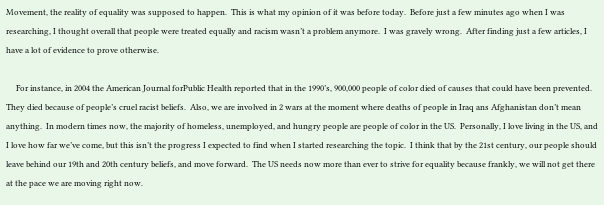Movement, the reality of equality was supposed to happen.  This is what my opinion of it was before today.  Before just a few minutes ago when I was researching, I thought overall that people were treated equally and racism wasn’t a problem anymore.  I was gravely wrong.  After finding just a few articles, I have a lot of evidence to prove otherwise.

     For instance, in 2004 the American Journal forPublic Health reported that in the 1990’s, 900,000 people of color died of causes that could have been prevented.  They died because of people’s cruel racist beliefs.  Also, we are involved in 2 wars at the moment where deaths of people in Iraq ans Afghanistan don’t mean anything.  In modern times now, the majority of homeless, unemployed, and hungry people are people of color in the US.  Personally, I love living in the US, and I love how far we’ve come, but this isn’t the progress I expected to find when I started researching the topic.  I think that by the 21st century, our people should leave behind our 19th and 20th century beliefs, and move forward.  The US needs now more than ever to strive for equality because frankly, we will not get there at the pace we are moving right now.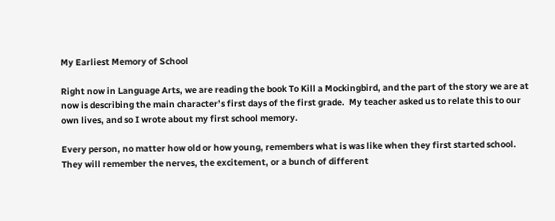My Earliest Memory of School

Right now in Language Arts, we are reading the book To Kill a Mockingbird, and the part of the story we are at now is describing the main character’s first days of the first grade.  My teacher asked us to relate this to our own lives, and so I wrote about my first school memory.

Every person, no matter how old or how young, remembers what is was like when they first started school.  They will remember the nerves, the excitement, or a bunch of different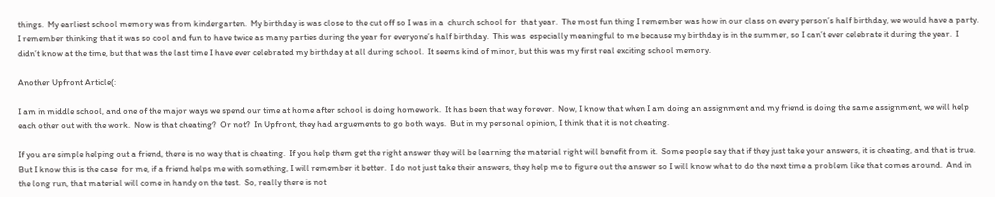things.  My earliest school memory was from kindergarten.  My birthday is was close to the cut off so I was in a  church school for  that year.  The most fun thing I remember was how in our class on every person’s half birthday, we would have a party.  I remember thinking that it was so cool and fun to have twice as many parties during the year for everyone’s half birthday.  This was  especially meaningful to me because my birthday is in the summer, so I can’t ever celebrate it during the year.  I didn’t know at the time, but that was the last time I have ever celebrated my birthday at all during school.  It seems kind of minor, but this was my first real exciting school memory.

Another Upfront Article(:

I am in middle school, and one of the major ways we spend our time at home after school is doing homework.  It has been that way forever.  Now, I know that when I am doing an assignment and my friend is doing the same assignment, we will help each other out with the work.  Now is that cheating?  Or not?  In Upfront, they had arguements to go both ways.  But in my personal opinion, I think that it is not cheating.

If you are simple helping out a friend, there is no way that is cheating.  If you help them get the right answer they will be learning the material right will benefit from it.  Some people say that if they just take your answers, it is cheating, and that is true.  But I know this is the case  for me, if a friend helps me with something, I will remember it better.  I do not just take their answers, they help me to figure out the answer so I will know what to do the next time a problem like that comes around.  And in the long run, that material will come in handy on the test.  So, really there is not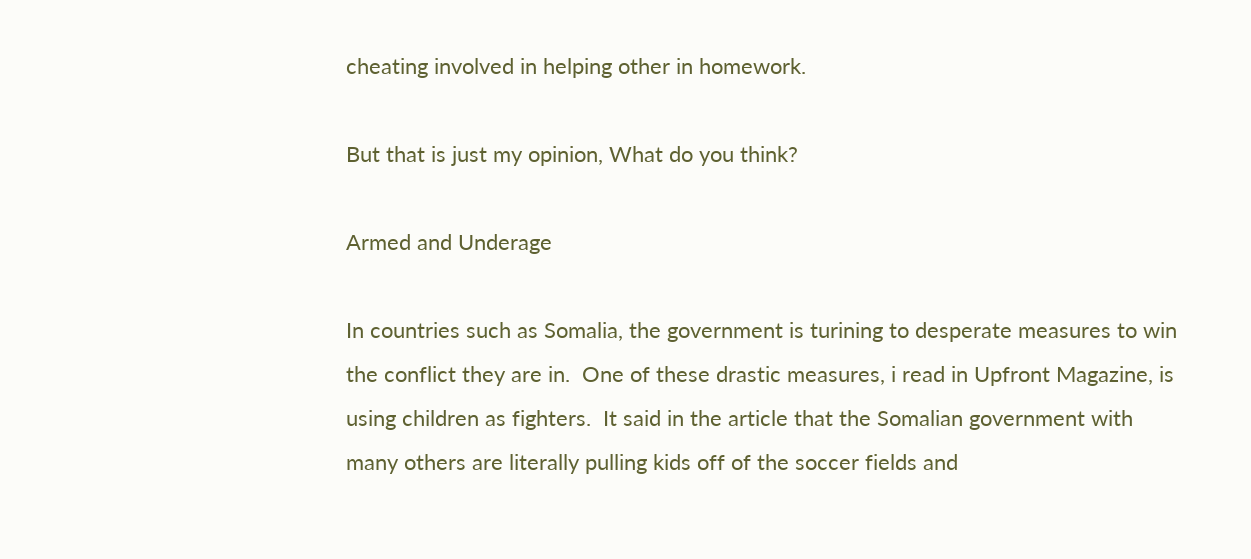cheating involved in helping other in homework.

But that is just my opinion, What do you think?

Armed and Underage

In countries such as Somalia, the government is turining to desperate measures to win the conflict they are in.  One of these drastic measures, i read in Upfront Magazine, is using children as fighters.  It said in the article that the Somalian government with many others are literally pulling kids off of the soccer fields and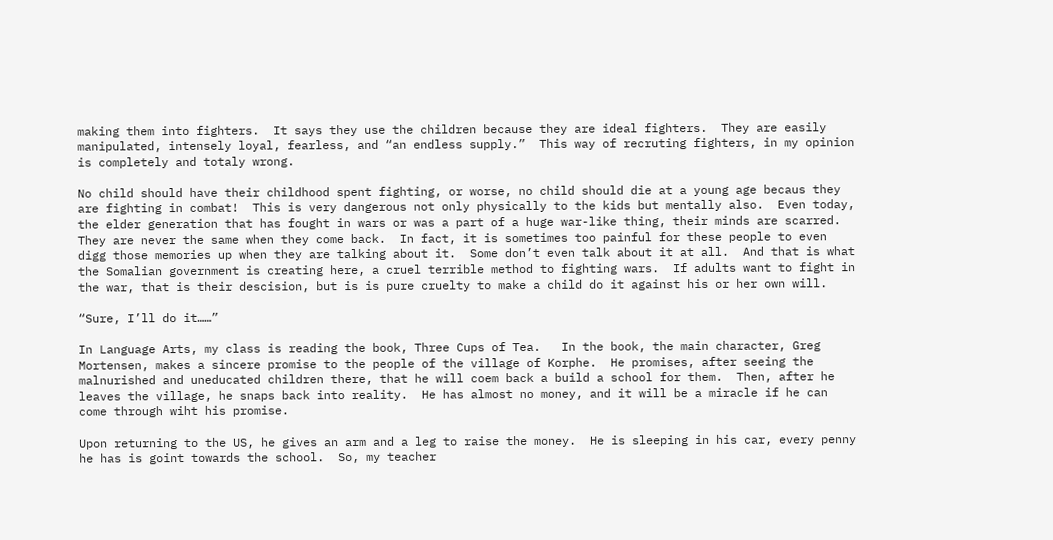making them into fighters.  It says they use the children because they are ideal fighters.  They are easily manipulated, intensely loyal, fearless, and “an endless supply.”  This way of recruting fighters, in my opinion is completely and totaly wrong.

No child should have their childhood spent fighting, or worse, no child should die at a young age becaus they are fighting in combat!  This is very dangerous not only physically to the kids but mentally also.  Even today, the elder generation that has fought in wars or was a part of a huge war-like thing, their minds are scarred.  They are never the same when they come back.  In fact, it is sometimes too painful for these people to even digg those memories up when they are talking about it.  Some don’t even talk about it at all.  And that is what the Somalian government is creating here, a cruel terrible method to fighting wars.  If adults want to fight in the war, that is their descision, but is is pure cruelty to make a child do it against his or her own will.

“Sure, I’ll do it……”

In Language Arts, my class is reading the book, Three Cups of Tea.   In the book, the main character, Greg Mortensen, makes a sincere promise to the people of the village of Korphe.  He promises, after seeing the malnurished and uneducated children there, that he will coem back a build a school for them.  Then, after he leaves the village, he snaps back into reality.  He has almost no money, and it will be a miracle if he can come through wiht his promise.

Upon returning to the US, he gives an arm and a leg to raise the money.  He is sleeping in his car, every penny he has is goint towards the school.  So, my teacher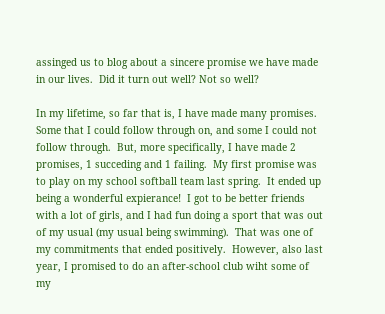assinged us to blog about a sincere promise we have made in our lives.  Did it turn out well? Not so well?

In my lifetime, so far that is, I have made many promises.  Some that I could follow through on, and some I could not  follow through.  But, more specifically, I have made 2 promises, 1 succeding and 1 failing.  My first promise was to play on my school softball team last spring.  It ended up being a wonderful expierance!  I got to be better friends with a lot of girls, and I had fun doing a sport that was out of my usual (my usual being swimming).  That was one of my commitments that ended positively.  However, also last year, I promised to do an after-school club wiht some of my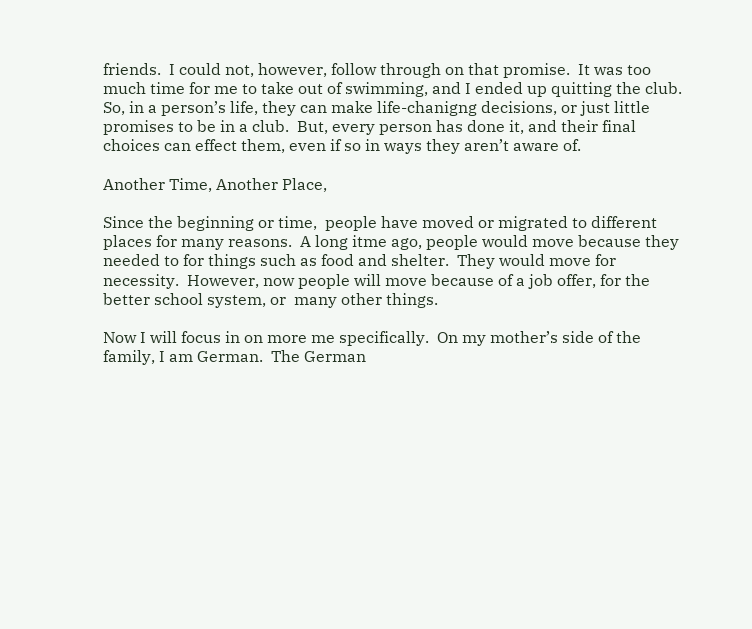friends.  I could not, however, follow through on that promise.  It was too much time for me to take out of swimming, and I ended up quitting the club.  So, in a person’s life, they can make life-chanigng decisions, or just little promises to be in a club.  But, every person has done it, and their final choices can effect them, even if so in ways they aren’t aware of.

Another Time, Another Place,

Since the beginning or time,  people have moved or migrated to different places for many reasons.  A long itme ago, people would move because they needed to for things such as food and shelter.  They would move for necessity.  However, now people will move because of a job offer, for the better school system, or  many other things.

Now I will focus in on more me specifically.  On my mother’s side of the family, I am German.  The German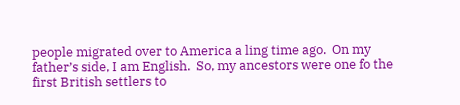people migrated over to America a ling time ago.  On my father’s side, I am English.  So, my ancestors were one fo the first British settlers to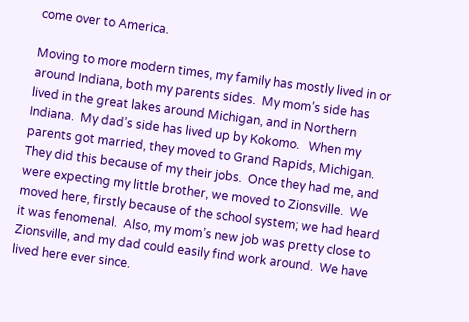come over to America.

Moving to more modern times, my family has mostly lived in or around Indiana, both my parents sides.  My mom’s side has lived in the great lakes around Michigan, and in Northern Indiana.  My dad’s side has lived up by Kokomo.   When my parents got married, they moved to Grand Rapids, Michigan.  They did this because of my their jobs.  Once they had me, and were expecting my little brother, we moved to Zionsville.  We moved here, firstly because of the school system; we had heard it was fenomenal.  Also, my mom’s new job was pretty close to Zionsville, and my dad could easily find work around.  We have lived here ever since.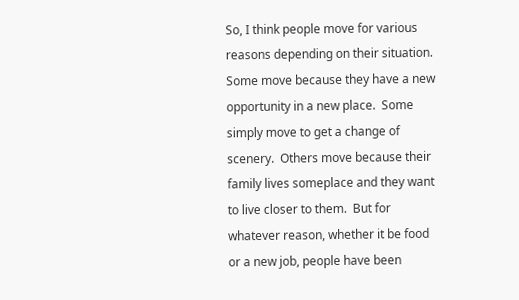So, I think people move for various reasons depending on their situation.  Some move because they have a new opportunity in a new place.  Some simply move to get a change of scenery.  Others move because their family lives someplace and they want to live closer to them.  But for whatever reason, whether it be food or a new job, people have been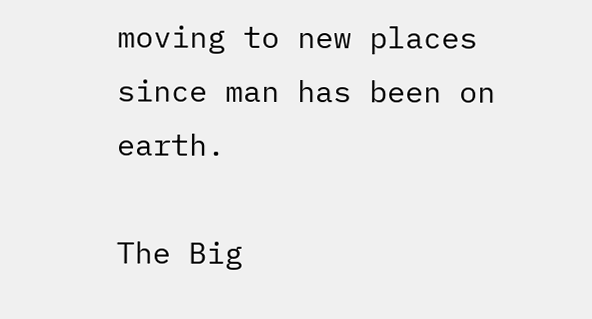moving to new places since man has been on earth.

The Big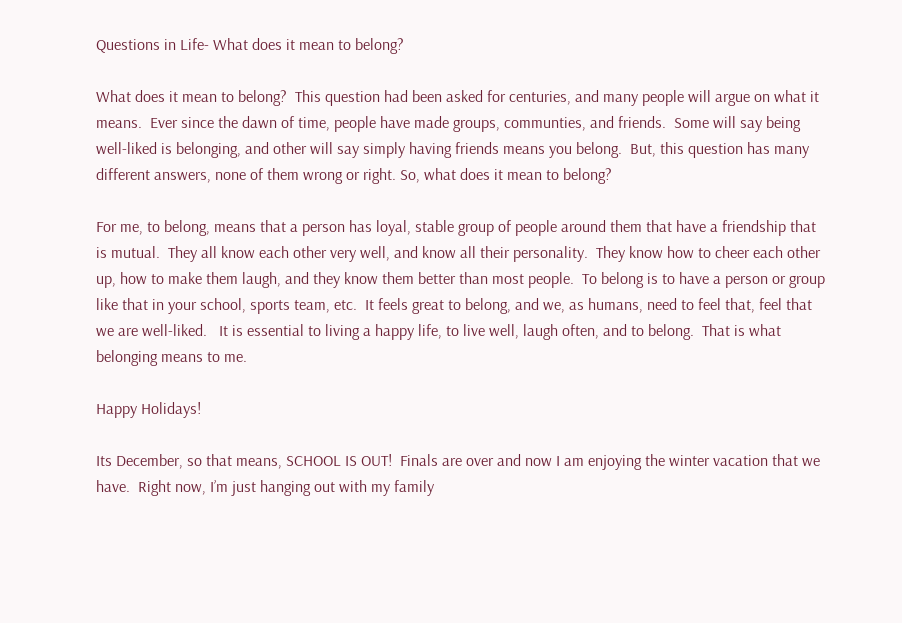Questions in Life- What does it mean to belong?

What does it mean to belong?  This question had been asked for centuries, and many people will argue on what it means.  Ever since the dawn of time, people have made groups, communties, and friends.  Some will say being well-liked is belonging, and other will say simply having friends means you belong.  But, this question has many different answers, none of them wrong or right. So, what does it mean to belong?

For me, to belong, means that a person has loyal, stable group of people around them that have a friendship that is mutual.  They all know each other very well, and know all their personality.  They know how to cheer each other up, how to make them laugh, and they know them better than most people.  To belong is to have a person or group like that in your school, sports team, etc.  It feels great to belong, and we, as humans, need to feel that, feel that we are well-liked.   It is essential to living a happy life, to live well, laugh often, and to belong.  That is what belonging means to me.

Happy Holidays!

Its December, so that means, SCHOOL IS OUT!  Finals are over and now I am enjoying the winter vacation that we have.  Right now, I’m just hanging out with my family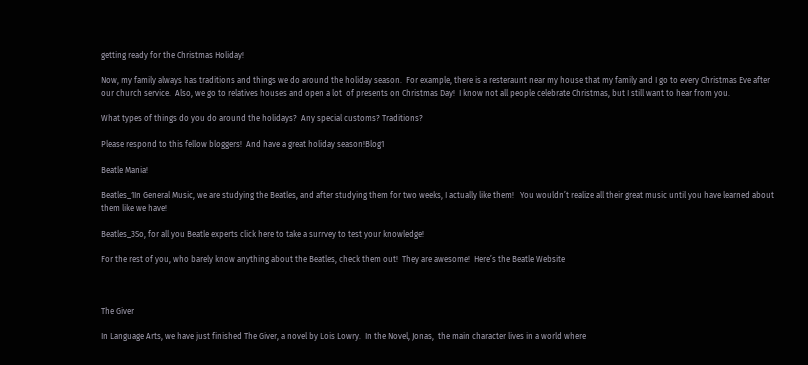getting ready for the Christmas Holiday!

Now, my family always has traditions and things we do around the holiday season.  For example, there is a resteraunt near my house that my family and I go to every Christmas Eve after our church service.  Also, we go to relatives houses and open a lot  of presents on Christmas Day!  I know not all people celebrate Christmas, but I still want to hear from you.

What types of things do you do around the holidays?  Any special customs? Traditions?

Please respond to this fellow bloggers!  And have a great holiday season!Blog1

Beatle Mania!

Beatles_1In General Music, we are studying the Beatles, and after studying them for two weeks, I actually like them!   You wouldn’t realize all their great music until you have learned about them like we have!

Beatles_3So, for all you Beatle experts click here to take a surrvey to test your knowledge!

For the rest of you, who barely know anything about the Beatles, check them out!  They are awesome!  Here’s the Beatle Website



The Giver

In Language Arts, we have just finished The Giver, a novel by Lois Lowry.  In the Novel, Jonas,  the main character lives in a world where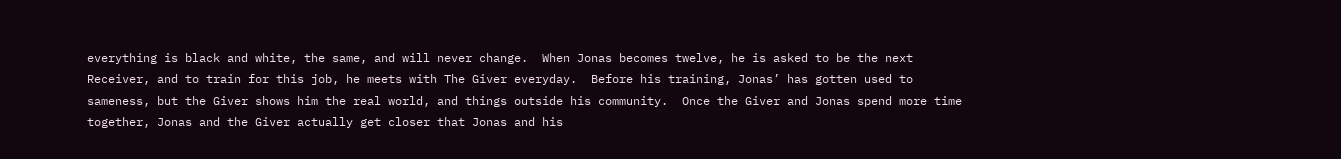everything is black and white, the same, and will never change.  When Jonas becomes twelve, he is asked to be the next Receiver, and to train for this job, he meets with The Giver everyday.  Before his training, Jonas’ has gotten used to sameness, but the Giver shows him the real world, and things outside his community.  Once the Giver and Jonas spend more time together, Jonas and the Giver actually get closer that Jonas and his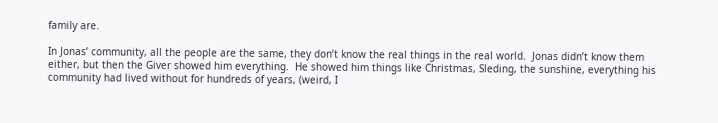family are.

In Jonas’ community, all the people are the same, they don’t know the real things in the real world.  Jonas didn’t know them either, but then the Giver showed him everything.  He showed him things like Christmas, Sleding, the sunshine, everything his community had lived without for hundreds of years, (weird, I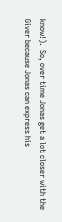know!).  So, over time Jonas get a lot closer with the Giver because Jonas can express his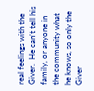real feelings with the Giver.  He can’t tell his family, or anyone in the community what he knows, so only the Giver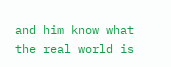and him know what the real world is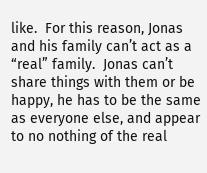like.  For this reason, Jonas and his family can’t act as a “real” family.  Jonas can’t share things with them or be happy, he has to be the same as everyone else, and appear to no nothing of the real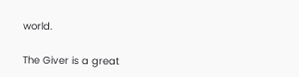world.

The Giver is a great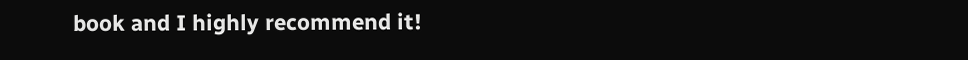book and I highly recommend it!